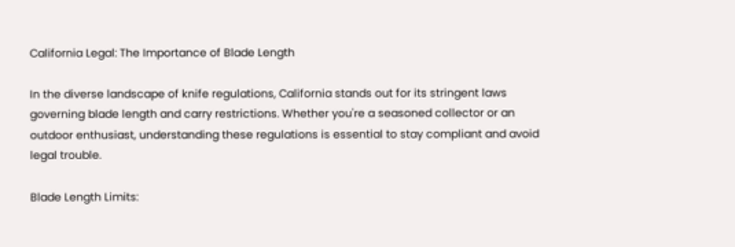California Legal: The Importance of Blade Length

In the diverse landscape of knife regulations, California stands out for its stringent laws governing blade length and carry restrictions. Whether you're a seasoned collector or an outdoor enthusiast, understanding these regulations is essential to stay compliant and avoid legal trouble.

Blade Length Limits: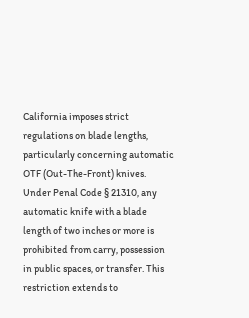California imposes strict regulations on blade lengths, particularly concerning automatic OTF (Out-The-Front) knives. Under Penal Code § 21310, any automatic knife with a blade length of two inches or more is prohibited from carry, possession in public spaces, or transfer. This restriction extends to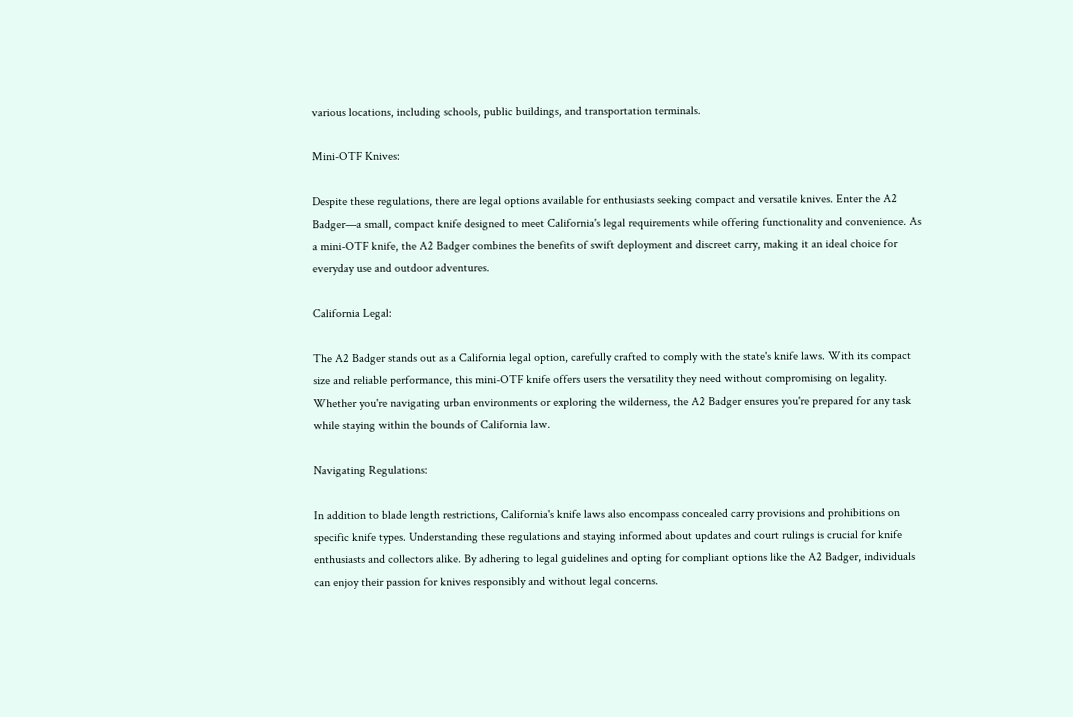various locations, including schools, public buildings, and transportation terminals.

Mini-OTF Knives:

Despite these regulations, there are legal options available for enthusiasts seeking compact and versatile knives. Enter the A2 Badger—a small, compact knife designed to meet California's legal requirements while offering functionality and convenience. As a mini-OTF knife, the A2 Badger combines the benefits of swift deployment and discreet carry, making it an ideal choice for everyday use and outdoor adventures.

California Legal:

The A2 Badger stands out as a California legal option, carefully crafted to comply with the state's knife laws. With its compact size and reliable performance, this mini-OTF knife offers users the versatility they need without compromising on legality. Whether you're navigating urban environments or exploring the wilderness, the A2 Badger ensures you're prepared for any task while staying within the bounds of California law.

Navigating Regulations:

In addition to blade length restrictions, California's knife laws also encompass concealed carry provisions and prohibitions on specific knife types. Understanding these regulations and staying informed about updates and court rulings is crucial for knife enthusiasts and collectors alike. By adhering to legal guidelines and opting for compliant options like the A2 Badger, individuals can enjoy their passion for knives responsibly and without legal concerns.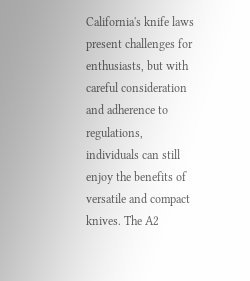California's knife laws present challenges for enthusiasts, but with careful consideration and adherence to regulations, individuals can still enjoy the benefits of versatile and compact knives. The A2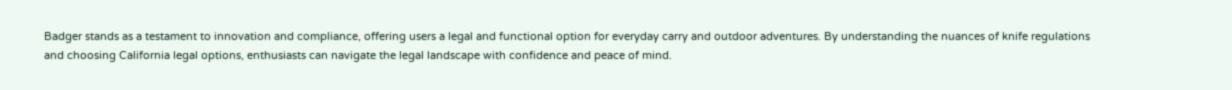Badger stands as a testament to innovation and compliance, offering users a legal and functional option for everyday carry and outdoor adventures. By understanding the nuances of knife regulations and choosing California legal options, enthusiasts can navigate the legal landscape with confidence and peace of mind.